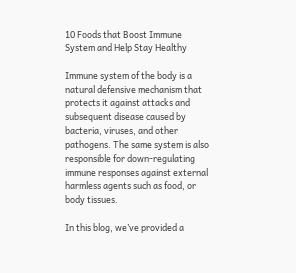10 Foods that Boost Immune System and Help Stay Healthy

Immune system of the body is a natural defensive mechanism that protects it against attacks and subsequent disease caused by bacteria, viruses, and other pathogens. The same system is also responsible for down-regulating immune responses against external harmless agents such as food, or body tissues.

In this blog, we’ve provided a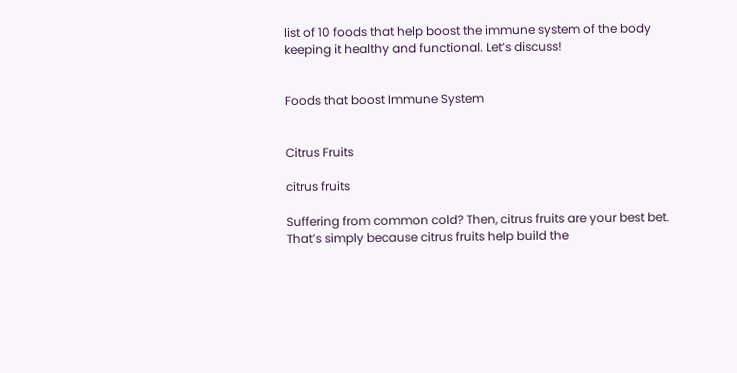list of 10 foods that help boost the immune system of the body keeping it healthy and functional. Let’s discuss!


Foods that boost Immune System


Citrus Fruits

citrus fruits

Suffering from common cold? Then, citrus fruits are your best bet. That’s simply because citrus fruits help build the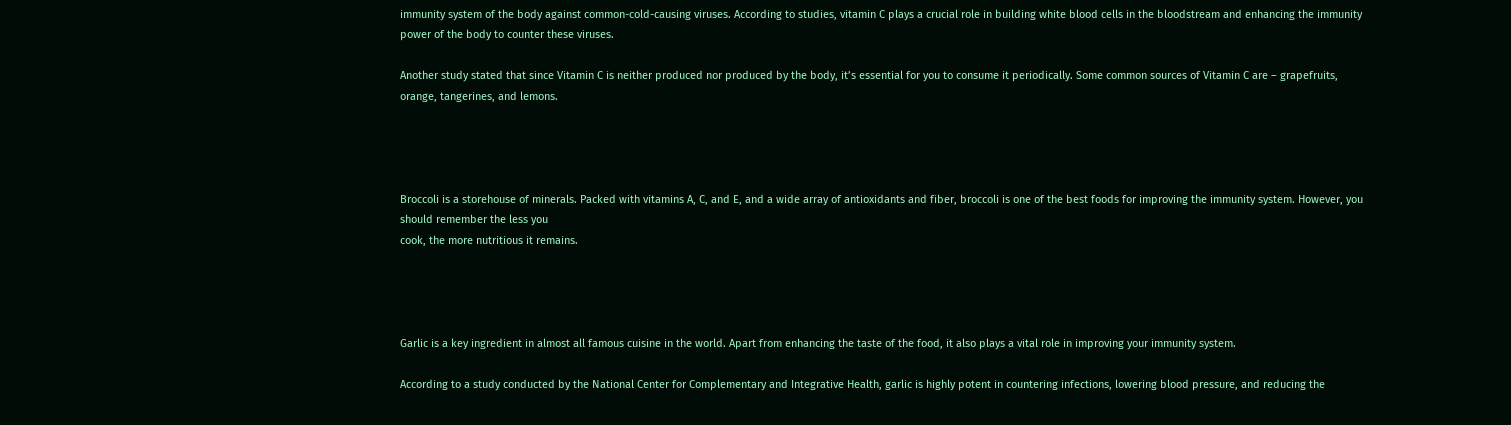immunity system of the body against common-cold-causing viruses. According to studies, vitamin C plays a crucial role in building white blood cells in the bloodstream and enhancing the immunity power of the body to counter these viruses.

Another study stated that since Vitamin C is neither produced nor produced by the body, it’s essential for you to consume it periodically. Some common sources of Vitamin C are – grapefruits, orange, tangerines, and lemons.




Broccoli is a storehouse of minerals. Packed with vitamins A, C, and E, and a wide array of antioxidants and fiber, broccoli is one of the best foods for improving the immunity system. However, you should remember the less you
cook, the more nutritious it remains.




Garlic is a key ingredient in almost all famous cuisine in the world. Apart from enhancing the taste of the food, it also plays a vital role in improving your immunity system.

According to a study conducted by the National Center for Complementary and Integrative Health, garlic is highly potent in countering infections, lowering blood pressure, and reducing the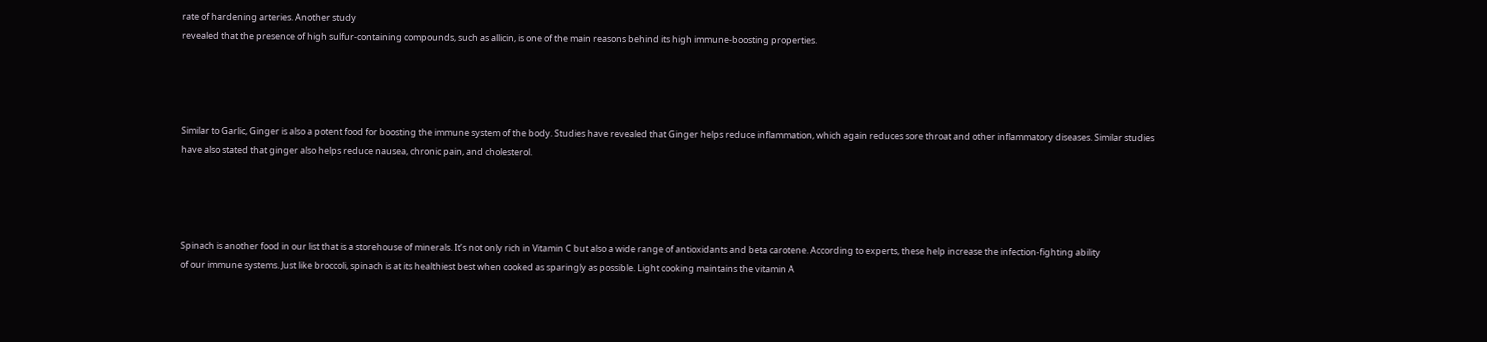rate of hardening arteries. Another study
revealed that the presence of high sulfur-containing compounds, such as allicin, is one of the main reasons behind its high immune-boosting properties.




Similar to Garlic, Ginger is also a potent food for boosting the immune system of the body. Studies have revealed that Ginger helps reduce inflammation, which again reduces sore throat and other inflammatory diseases. Similar studies
have also stated that ginger also helps reduce nausea, chronic pain, and cholesterol.




Spinach is another food in our list that is a storehouse of minerals. It’s not only rich in Vitamin C but also a wide range of antioxidants and beta carotene. According to experts, these help increase the infection-fighting ability
of our immune systems. Just like broccoli, spinach is at its healthiest best when cooked as sparingly as possible. Light cooking maintains the vitamin A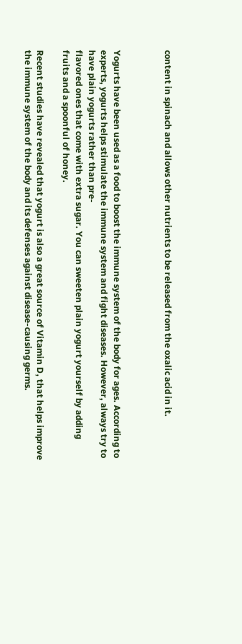content in spinach and allows other nutrients to be released from the oxalic acid in it.



Yogurts have been used as a food to boost the immune system of the body for ages. According to experts, yogurts helps stimulate the immune system and fight diseases. However, always try to have plain yogurts rather than pre-
flavored ones that come with extra sugar. You can sweeten plain yogurt yourself by adding fruits and a spoonful of honey.

Recent studies have revealed that yogurt is also a great source of Vitamin D, that helps improve the immune system of the body and its defenses against disease-causing germs.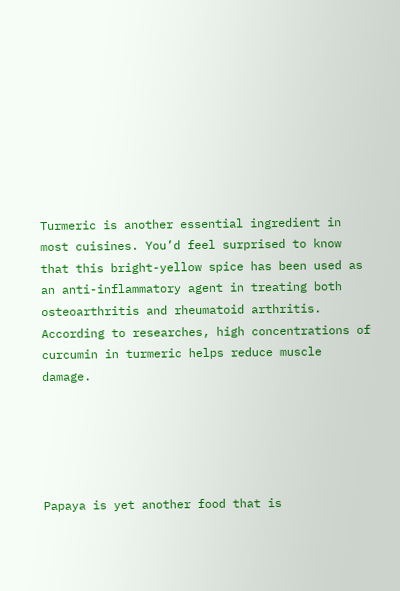Turmeric is another essential ingredient in most cuisines. You’d feel surprised to know that this bright-yellow spice has been used as an anti-inflammatory agent in treating both osteoarthritis and rheumatoid arthritis. According to researches, high concentrations of curcumin in turmeric helps reduce muscle damage.





Papaya is yet another food that is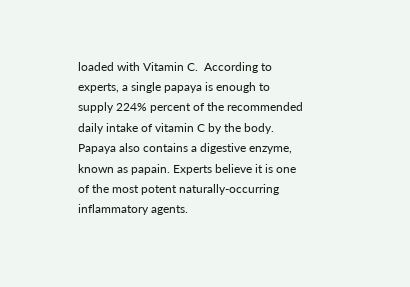loaded with Vitamin C.  According to experts, a single papaya is enough to supply 224% percent of the recommended daily intake of vitamin C by the body. Papaya also contains a digestive enzyme,
known as papain. Experts believe it is one of the most potent naturally-occurring inflammatory agents.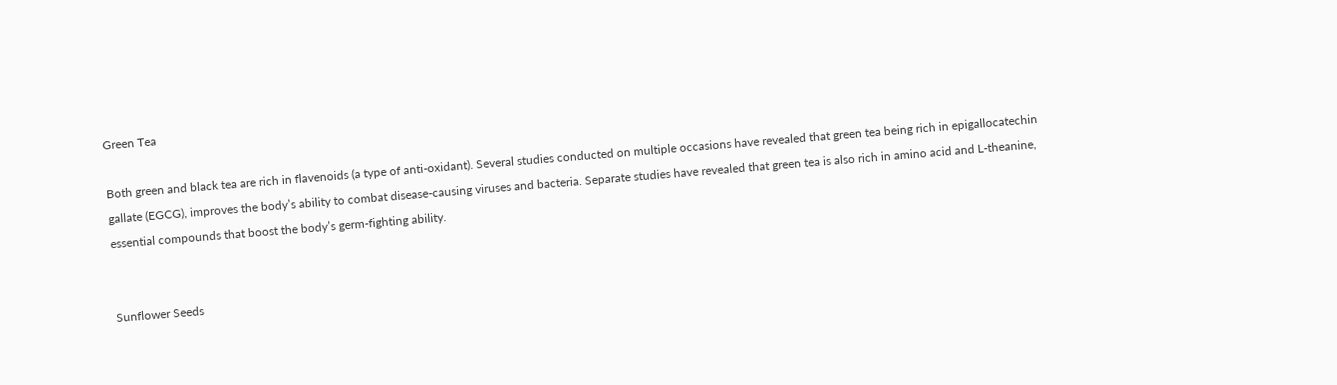Green Tea

Both green and black tea are rich in flavenoids (a type of anti-oxidant). Several studies conducted on multiple occasions have revealed that green tea being rich in epigallocatechin gallate (EGCG), improves the body’s ability to combat disease-causing viruses and bacteria. Separate studies have revealed that green tea is also rich in amino acid and L-theanine, essential compounds that boost the body’s germ-fighting ability.


Sunflower Seeds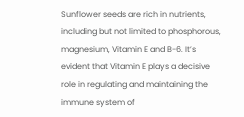Sunflower seeds are rich in nutrients, including but not limited to phosphorous, magnesium, Vitamin E and B-6. It’s evident that Vitamin E plays a decisive role in regulating and maintaining the immune system of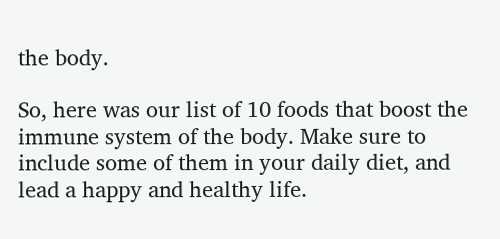the body.

So, here was our list of 10 foods that boost the immune system of the body. Make sure to include some of them in your daily diet, and lead a happy and healthy life.